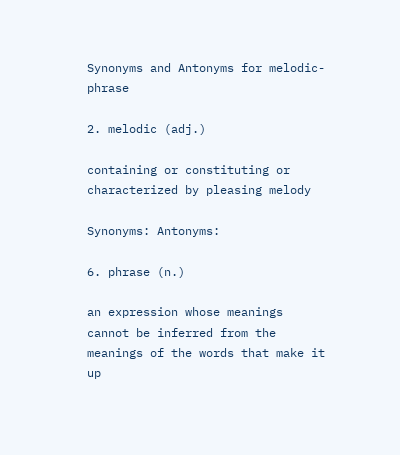Synonyms and Antonyms for melodic-phrase

2. melodic (adj.)

containing or constituting or characterized by pleasing melody

Synonyms: Antonyms:

6. phrase (n.)

an expression whose meanings cannot be inferred from the meanings of the words that make it up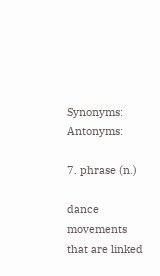Synonyms: Antonyms:

7. phrase (n.)

dance movements that are linked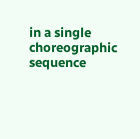in a single choreographic sequence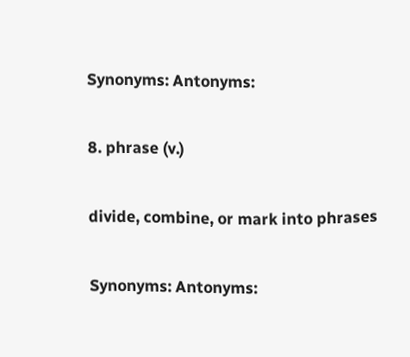Synonyms: Antonyms:

8. phrase (v.)

divide, combine, or mark into phrases

Synonyms: Antonyms: